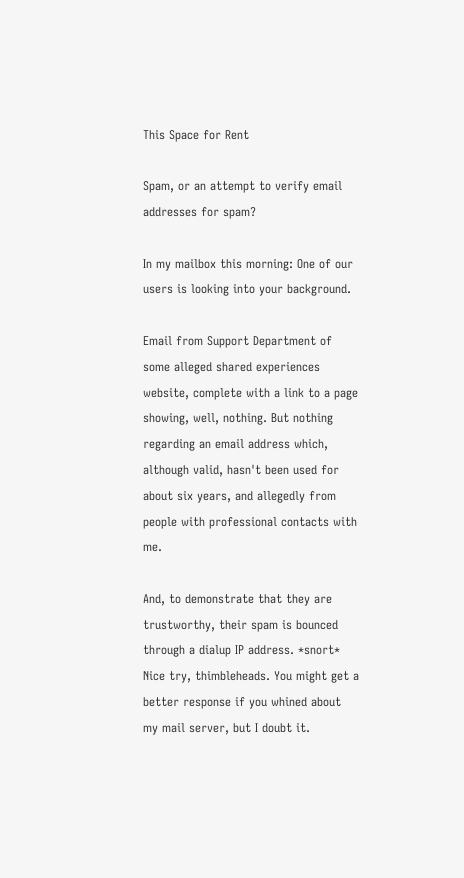This Space for Rent

Spam, or an attempt to verify email addresses for spam?

In my mailbox this morning: One of our users is looking into your background.

Email from Support Department of some alleged shared experiences website, complete with a link to a page showing, well, nothing. But nothing regarding an email address which, although valid, hasn't been used for about six years, and allegedly from people with professional contacts with me.

And, to demonstrate that they are trustworthy, their spam is bounced through a dialup IP address. *snort* Nice try, thimbleheads. You might get a better response if you whined about my mail server, but I doubt it.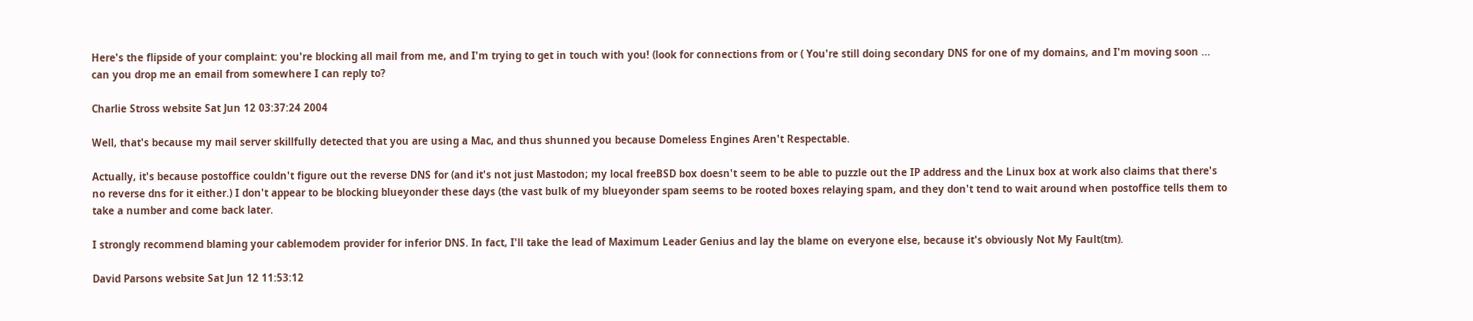Here's the flipside of your complaint: you're blocking all mail from me, and I'm trying to get in touch with you! (look for connections from or ( You're still doing secondary DNS for one of my domains, and I'm moving soon ... can you drop me an email from somewhere I can reply to?

Charlie Stross website Sat Jun 12 03:37:24 2004

Well, that's because my mail server skillfully detected that you are using a Mac, and thus shunned you because Domeless Engines Aren't Respectable.

Actually, it's because postoffice couldn't figure out the reverse DNS for (and it's not just Mastodon; my local freeBSD box doesn't seem to be able to puzzle out the IP address and the Linux box at work also claims that there's no reverse dns for it either.) I don't appear to be blocking blueyonder these days (the vast bulk of my blueyonder spam seems to be rooted boxes relaying spam, and they don't tend to wait around when postoffice tells them to take a number and come back later.

I strongly recommend blaming your cablemodem provider for inferior DNS. In fact, I'll take the lead of Maximum Leader Genius and lay the blame on everyone else, because it's obviously Not My Fault(tm).

David Parsons website Sat Jun 12 11:53:12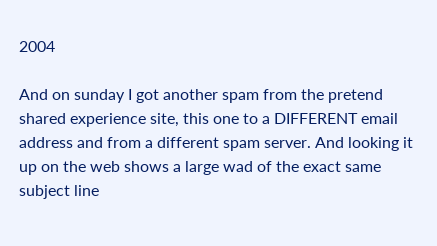2004

And on sunday I got another spam from the pretend shared experience site, this one to a DIFFERENT email address and from a different spam server. And looking it up on the web shows a large wad of the exact same subject line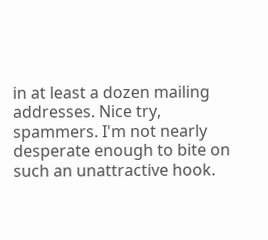in at least a dozen mailing addresses. Nice try, spammers. I'm not nearly desperate enough to bite on such an unattractive hook.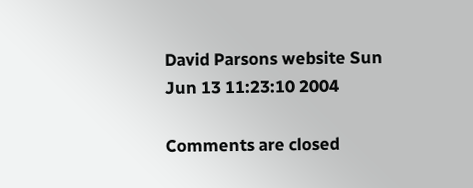David Parsons website Sun Jun 13 11:23:10 2004

Comments are closed